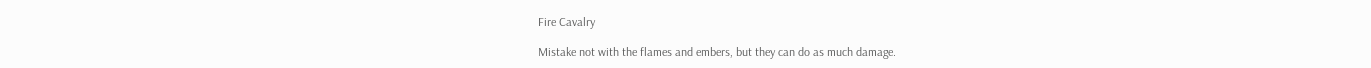Fire Cavalry

Mistake not with the flames and embers, but they can do as much damage.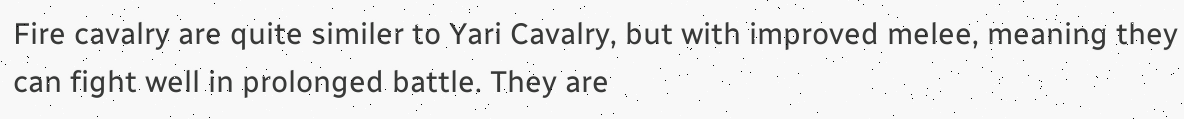Fire cavalry are quite similer to Yari Cavalry, but with improved melee, meaning they can fight well in prolonged battle. They are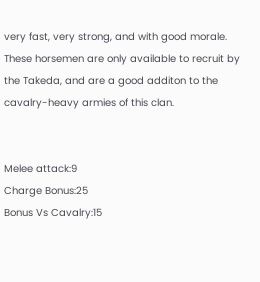very fast, very strong, and with good morale. These horsemen are only available to recruit by the Takeda, and are a good additon to the cavalry-heavy armies of this clan.


Melee attack:9
Charge Bonus:25
Bonus Vs Cavalry:15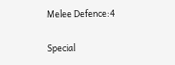Melee Defence:4

Special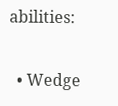abilities:

  • Wedge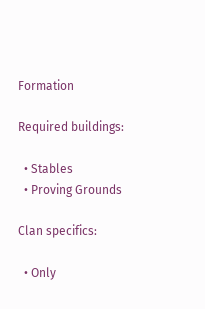Formation

Required buildings:

  • Stables
  • Proving Grounds

Clan specifics:

  • Only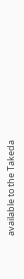available to the Takeda